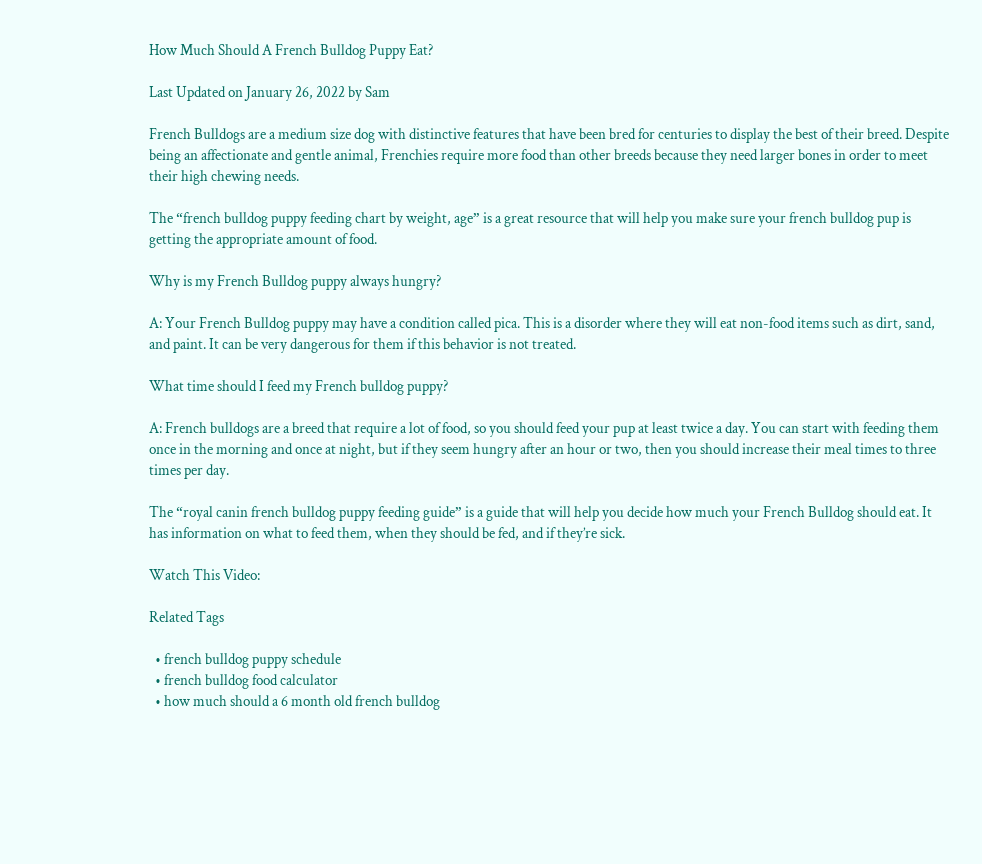How Much Should A French Bulldog Puppy Eat?

Last Updated on January 26, 2022 by Sam

French Bulldogs are a medium size dog with distinctive features that have been bred for centuries to display the best of their breed. Despite being an affectionate and gentle animal, Frenchies require more food than other breeds because they need larger bones in order to meet their high chewing needs.

The “french bulldog puppy feeding chart by weight, age” is a great resource that will help you make sure your french bulldog pup is getting the appropriate amount of food.

Why is my French Bulldog puppy always hungry?

A: Your French Bulldog puppy may have a condition called pica. This is a disorder where they will eat non-food items such as dirt, sand, and paint. It can be very dangerous for them if this behavior is not treated.

What time should I feed my French bulldog puppy?

A: French bulldogs are a breed that require a lot of food, so you should feed your pup at least twice a day. You can start with feeding them once in the morning and once at night, but if they seem hungry after an hour or two, then you should increase their meal times to three times per day.

The “royal canin french bulldog puppy feeding guide” is a guide that will help you decide how much your French Bulldog should eat. It has information on what to feed them, when they should be fed, and if they’re sick.

Watch This Video:

Related Tags

  • french bulldog puppy schedule
  • french bulldog food calculator
  • how much should a 6 month old french bulldog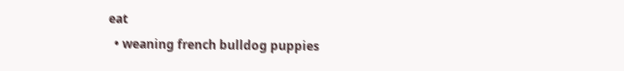eat
  • weaning french bulldog puppies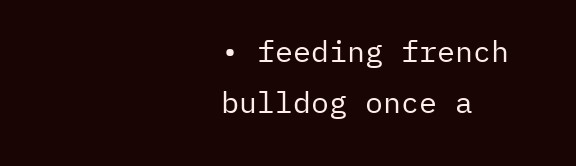• feeding french bulldog once a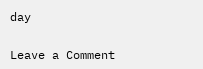day

Leave a Comment